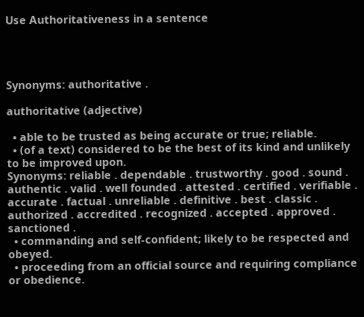Use Authoritativeness in a sentence




Synonyms: authoritative .

authoritative (adjective)

  • able to be trusted as being accurate or true; reliable.
  • (of a text) considered to be the best of its kind and unlikely to be improved upon.
Synonyms: reliable . dependable . trustworthy . good . sound . authentic . valid . well founded . attested . certified . verifiable . accurate . factual . unreliable . definitive . best . classic . authorized . accredited . recognized . accepted . approved . sanctioned .
  • commanding and self-confident; likely to be respected and obeyed.
  • proceeding from an official source and requiring compliance or obedience.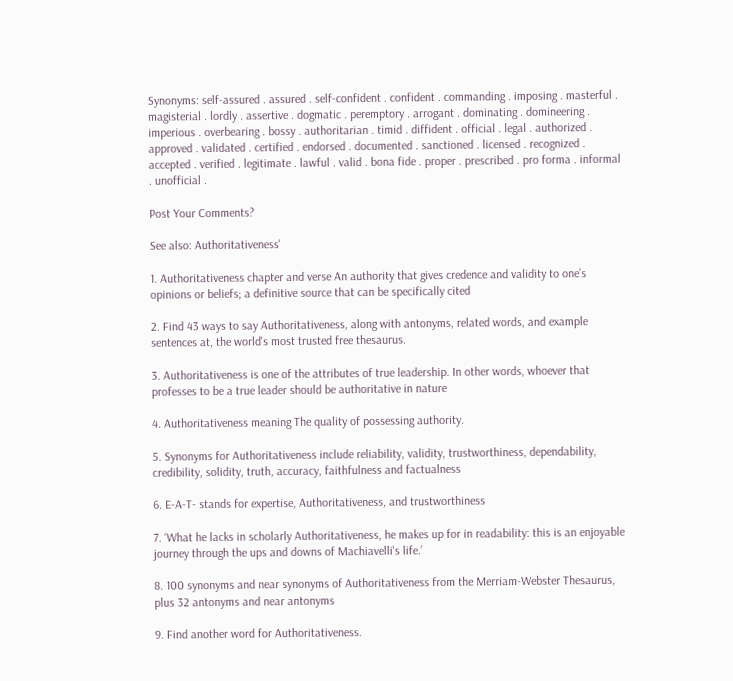Synonyms: self-assured . assured . self-confident . confident . commanding . imposing . masterful . magisterial . lordly . assertive . dogmatic . peremptory . arrogant . dominating . domineering . imperious . overbearing . bossy . authoritarian . timid . diffident . official . legal . authorized . approved . validated . certified . endorsed . documented . sanctioned . licensed . recognized . accepted . verified . legitimate . lawful . valid . bona fide . proper . prescribed . pro forma . informal . unofficial .

Post Your Comments?

See also: Authoritativeness'

1. Authoritativeness chapter and verse An authority that gives credence and validity to one’s opinions or beliefs; a definitive source that can be specifically cited

2. Find 43 ways to say Authoritativeness, along with antonyms, related words, and example sentences at, the world's most trusted free thesaurus.

3. Authoritativeness is one of the attributes of true leadership. In other words, whoever that professes to be a true leader should be authoritative in nature

4. Authoritativeness meaning The quality of possessing authority.

5. Synonyms for Authoritativeness include reliability, validity, trustworthiness, dependability, credibility, solidity, truth, accuracy, faithfulness and factualness

6. E‑A-T- stands for expertise, Authoritativeness, and trustworthiness

7. ‘What he lacks in scholarly Authoritativeness, he makes up for in readability: this is an enjoyable journey through the ups and downs of Machiavelli's life.’

8. 100 synonyms and near synonyms of Authoritativeness from the Merriam-Webster Thesaurus, plus 32 antonyms and near antonyms

9. Find another word for Authoritativeness.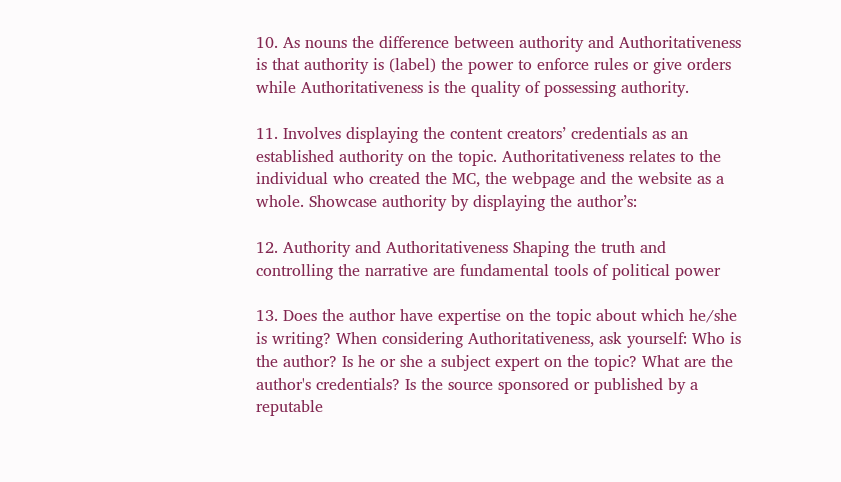10. As nouns the difference between authority and Authoritativeness is that authority is (label) the power to enforce rules or give orders while Authoritativeness is the quality of possessing authority.

11. Involves displaying the content creators’ credentials as an established authority on the topic. Authoritativeness relates to the individual who created the MC, the webpage and the website as a whole. Showcase authority by displaying the author’s:

12. Authority and Authoritativeness Shaping the truth and controlling the narrative are fundamental tools of political power

13. Does the author have expertise on the topic about which he/she is writing? When considering Authoritativeness, ask yourself: Who is the author? Is he or she a subject expert on the topic? What are the author's credentials? Is the source sponsored or published by a reputable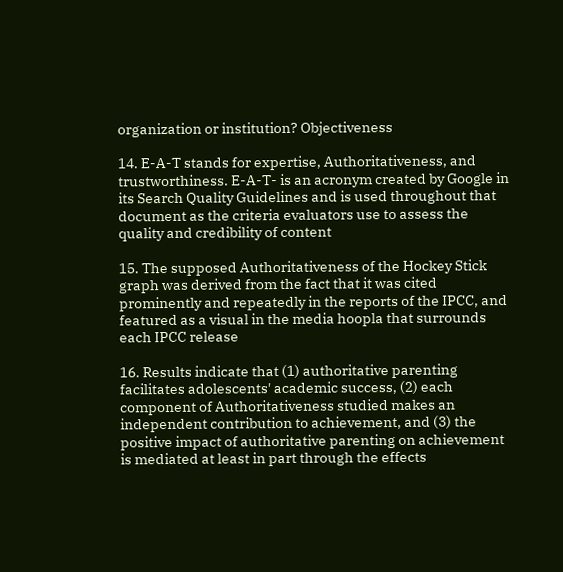organization or institution? Objectiveness

14. E-A-T stands for expertise, Authoritativeness, and trustworthiness. E-A-T- is an acronym created by Google in its Search Quality Guidelines and is used throughout that document as the criteria evaluators use to assess the quality and credibility of content

15. The supposed Authoritativeness of the Hockey Stick graph was derived from the fact that it was cited prominently and repeatedly in the reports of the IPCC, and featured as a visual in the media hoopla that surrounds each IPCC release

16. Results indicate that (1) authoritative parenting facilitates adolescents' academic success, (2) each component of Authoritativeness studied makes an independent contribution to achievement, and (3) the positive impact of authoritative parenting on achievement is mediated at least in part through the effects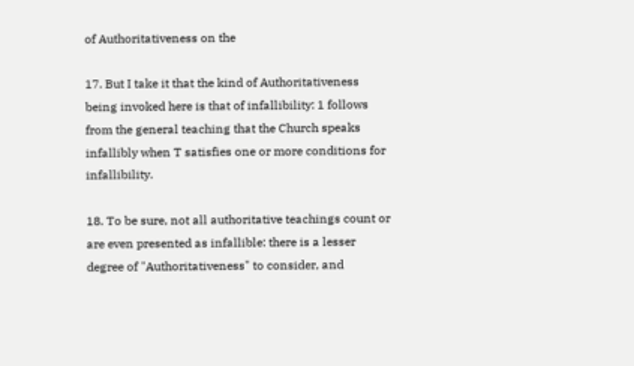of Authoritativeness on the

17. But I take it that the kind of Authoritativeness being invoked here is that of infallibility: 1 follows from the general teaching that the Church speaks infallibly when T satisfies one or more conditions for infallibility.

18. To be sure, not all authoritative teachings count or are even presented as infallible: there is a lesser degree of "Authoritativeness" to consider, and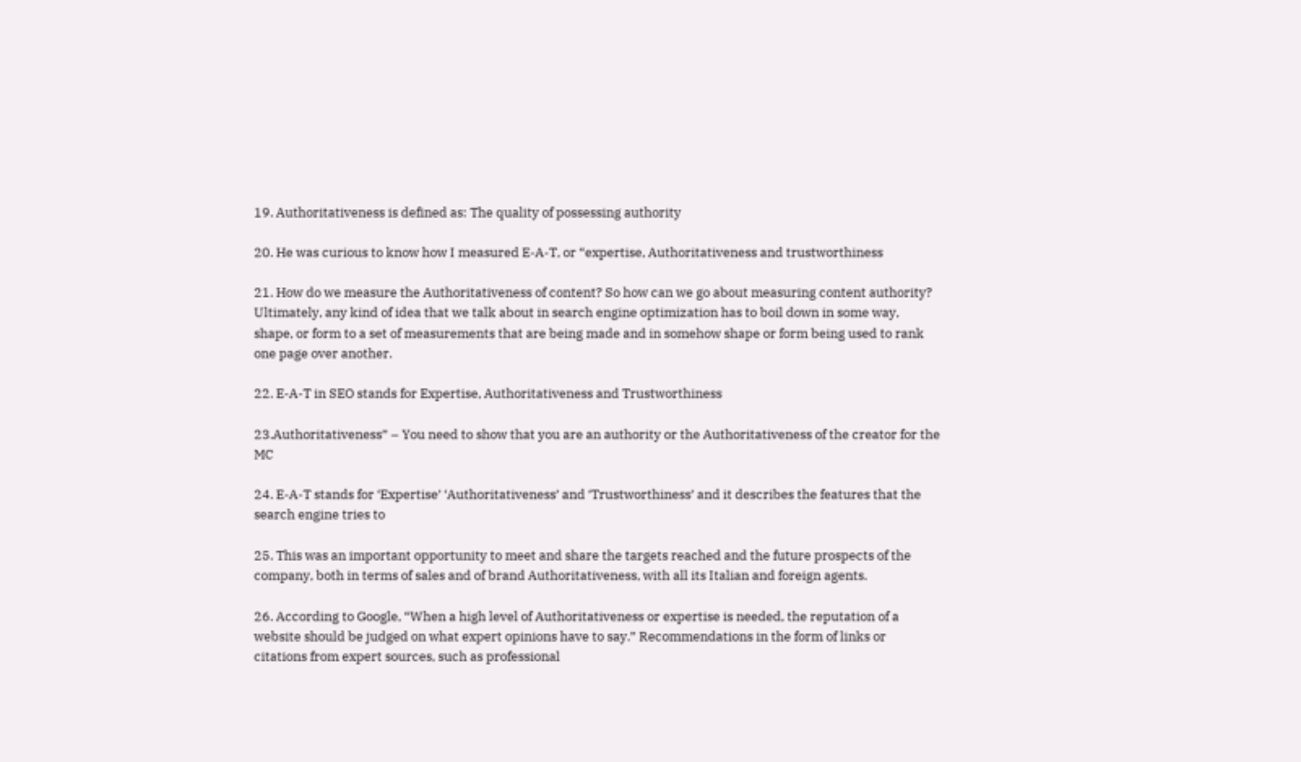19. Authoritativeness is defined as: The quality of possessing authority

20. He was curious to know how I measured E-A-T, or “expertise, Authoritativeness and trustworthiness

21. How do we measure the Authoritativeness of content? So how can we go about measuring content authority? Ultimately, any kind of idea that we talk about in search engine optimization has to boil down in some way, shape, or form to a set of measurements that are being made and in somehow shape or form being used to rank one page over another.

22. E-A-T in SEO stands for Expertise, Authoritativeness and Trustworthiness

23.Authoritativeness” – You need to show that you are an authority or the Authoritativeness of the creator for the MC

24. E-A-T stands for ‘Expertise’ ‘Authoritativeness’ and ‘Trustworthiness’ and it describes the features that the search engine tries to

25. This was an important opportunity to meet and share the targets reached and the future prospects of the company, both in terms of sales and of brand Authoritativeness, with all its Italian and foreign agents.

26. According to Google, “When a high level of Authoritativeness or expertise is needed, the reputation of a website should be judged on what expert opinions have to say.” Recommendations in the form of links or citations from expert sources, such as professional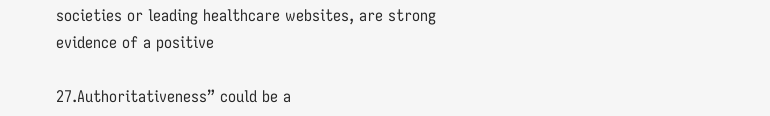societies or leading healthcare websites, are strong evidence of a positive

27.Authoritativeness” could be a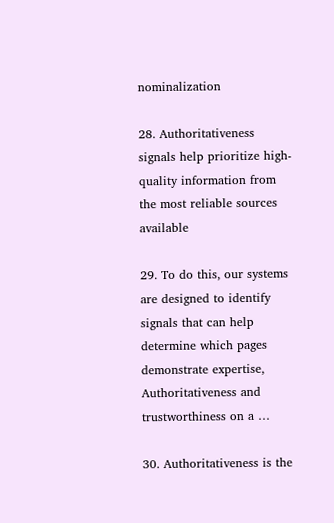nominalization

28. Authoritativeness signals help prioritize high-quality information from the most reliable sources available

29. To do this, our systems are designed to identify signals that can help determine which pages demonstrate expertise, Authoritativeness and trustworthiness on a …

30. Authoritativeness is the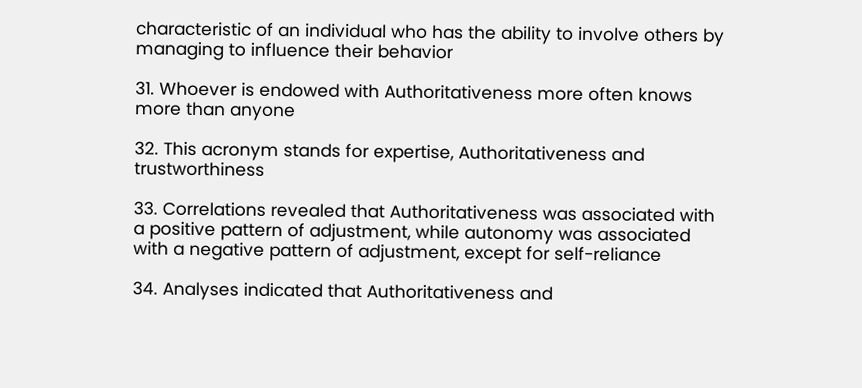characteristic of an individual who has the ability to involve others by managing to influence their behavior

31. Whoever is endowed with Authoritativeness more often knows more than anyone

32. This acronym stands for expertise, Authoritativeness and trustworthiness

33. Correlations revealed that Authoritativeness was associated with a positive pattern of adjustment, while autonomy was associated with a negative pattern of adjustment, except for self-reliance

34. Analyses indicated that Authoritativeness and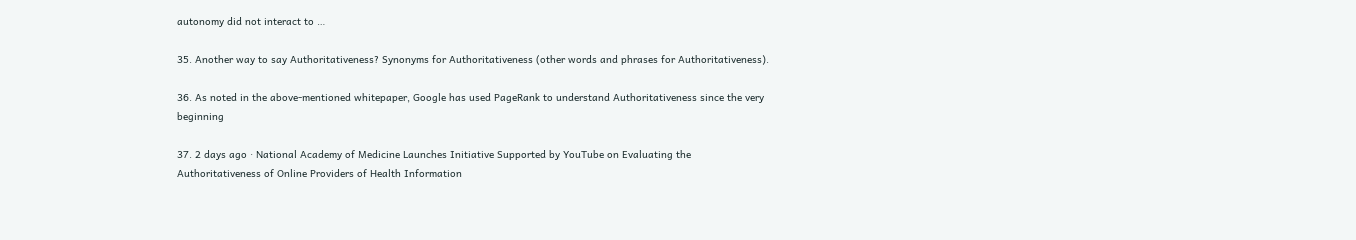autonomy did not interact to …

35. Another way to say Authoritativeness? Synonyms for Authoritativeness (other words and phrases for Authoritativeness).

36. As noted in the above-mentioned whitepaper, Google has used PageRank to understand Authoritativeness since the very beginning

37. 2 days ago · National Academy of Medicine Launches Initiative Supported by YouTube on Evaluating the Authoritativeness of Online Providers of Health Information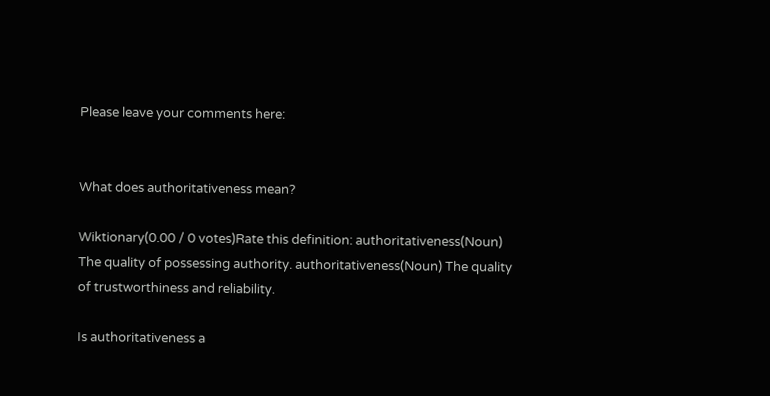Please leave your comments here:


What does authoritativeness mean?

Wiktionary(0.00 / 0 votes)Rate this definition: authoritativeness(Noun) The quality of possessing authority. authoritativeness(Noun) The quality of trustworthiness and reliability.

Is authoritativeness a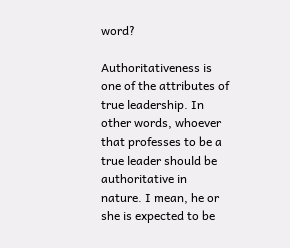word?

Authoritativeness is one of the attributes of true leadership. In other words, whoever that professes to be a true leader should be authoritative in nature. I mean, he or she is expected to be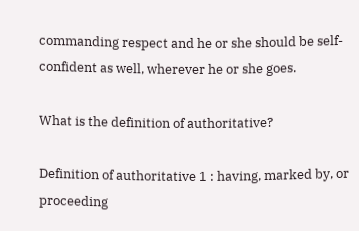commanding respect and he or she should be self-confident as well, wherever he or she goes.

What is the definition of authoritative?

Definition of authoritative 1 : having, marked by, or proceeding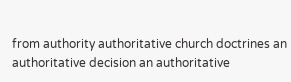from authority authoritative church doctrines an authoritative decision an authoritative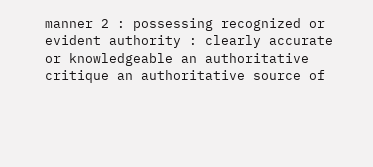manner 2 : possessing recognized or evident authority : clearly accurate or knowledgeable an authoritative critique an authoritative source of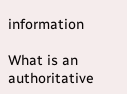information

What is an authoritative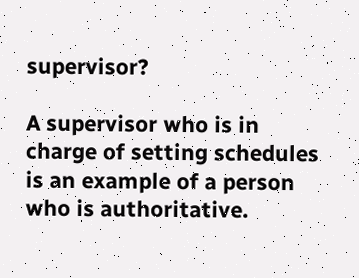supervisor?

A supervisor who is in charge of setting schedules is an example of a person who is authoritative.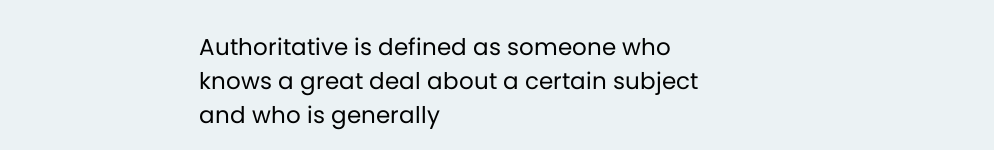Authoritative is defined as someone who knows a great deal about a certain subject and who is generally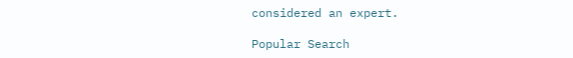considered an expert.

Popular Search